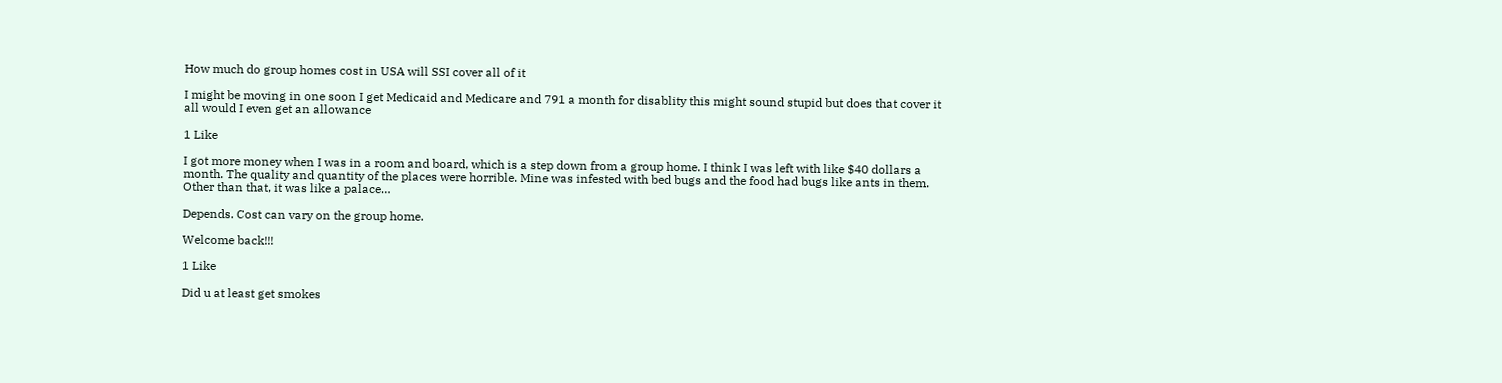How much do group homes cost in USA will SSI cover all of it

I might be moving in one soon I get Medicaid and Medicare and 791 a month for disablity this might sound stupid but does that cover it all would I even get an allowance

1 Like

I got more money when I was in a room and board, which is a step down from a group home. I think I was left with like $40 dollars a month. The quality and quantity of the places were horrible. Mine was infested with bed bugs and the food had bugs like ants in them. Other than that, it was like a palace…

Depends. Cost can vary on the group home.

Welcome back!!!

1 Like

Did u at least get smokes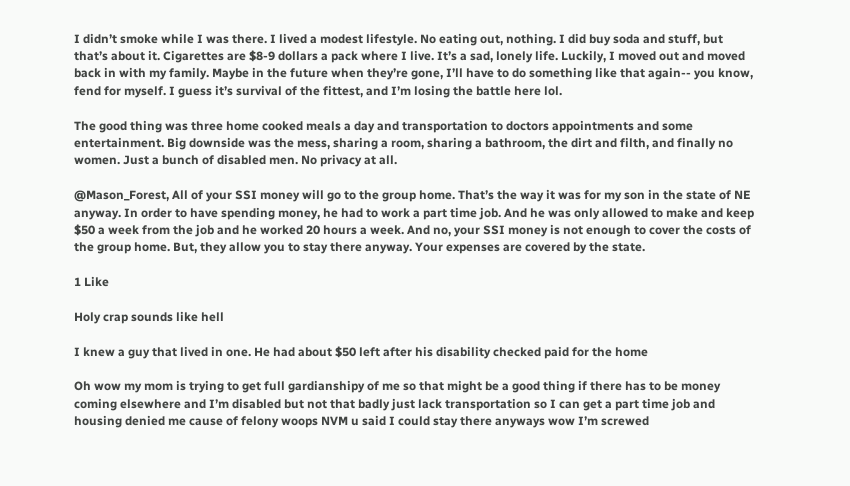I didn’t smoke while I was there. I lived a modest lifestyle. No eating out, nothing. I did buy soda and stuff, but that’s about it. Cigarettes are $8-9 dollars a pack where I live. It’s a sad, lonely life. Luckily, I moved out and moved back in with my family. Maybe in the future when they’re gone, I’ll have to do something like that again-- you know, fend for myself. I guess it’s survival of the fittest, and I’m losing the battle here lol.

The good thing was three home cooked meals a day and transportation to doctors appointments and some entertainment. Big downside was the mess, sharing a room, sharing a bathroom, the dirt and filth, and finally no women. Just a bunch of disabled men. No privacy at all.

@Mason_Forest, All of your SSI money will go to the group home. That’s the way it was for my son in the state of NE anyway. In order to have spending money, he had to work a part time job. And he was only allowed to make and keep $50 a week from the job and he worked 20 hours a week. And no, your SSI money is not enough to cover the costs of the group home. But, they allow you to stay there anyway. Your expenses are covered by the state.

1 Like

Holy crap sounds like hell

I knew a guy that lived in one. He had about $50 left after his disability checked paid for the home

Oh wow my mom is trying to get full gardianshipy of me so that might be a good thing if there has to be money coming elsewhere and I’m disabled but not that badly just lack transportation so I can get a part time job and housing denied me cause of felony woops NVM u said I could stay there anyways wow I’m screwed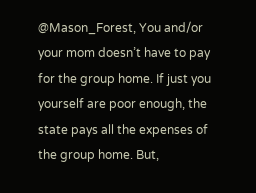@Mason_Forest, You and/or your mom doesn’t have to pay for the group home. If just you yourself are poor enough, the state pays all the expenses of the group home. But,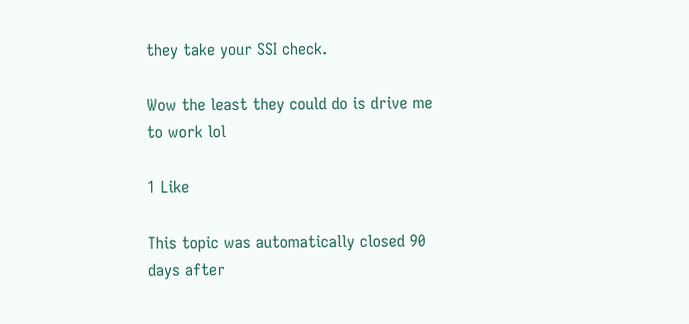they take your SSI check.

Wow the least they could do is drive me to work lol

1 Like

This topic was automatically closed 90 days after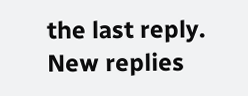the last reply. New replies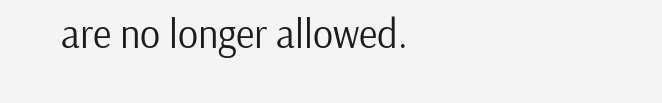are no longer allowed.